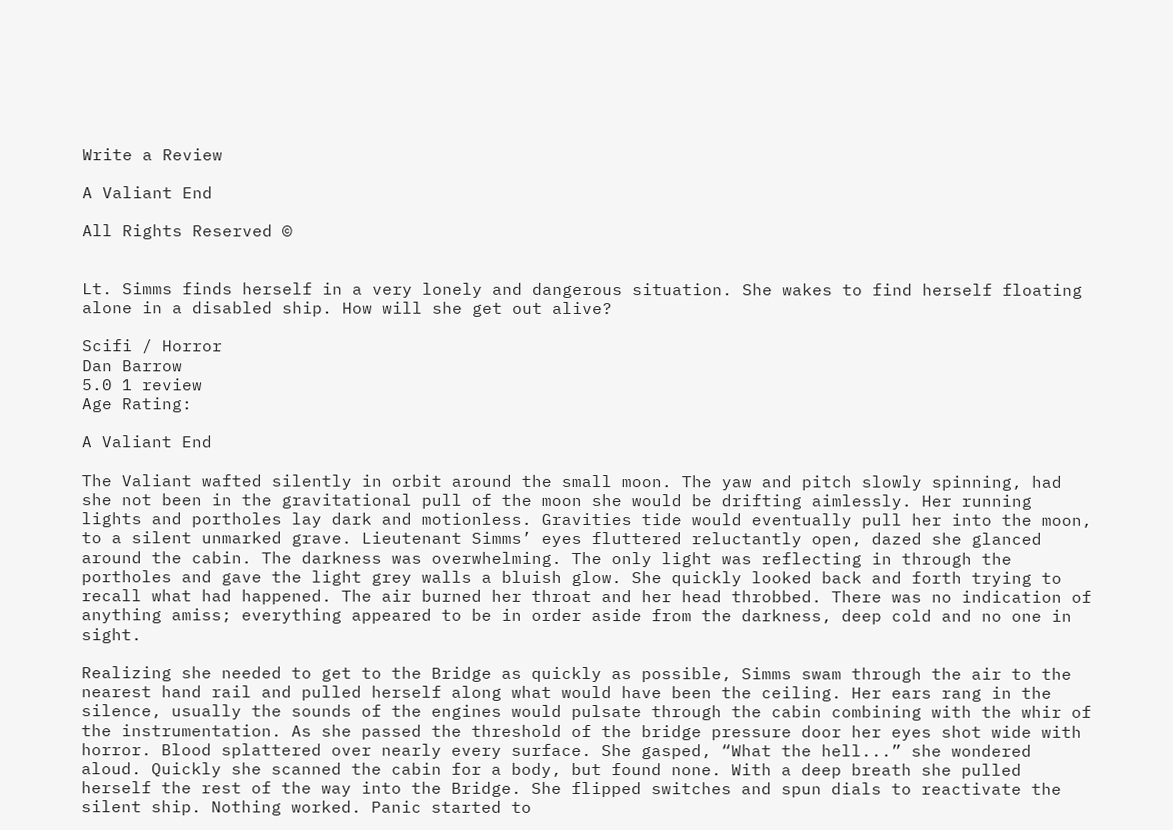Write a Review

A Valiant End

All Rights Reserved ©


Lt. Simms finds herself in a very lonely and dangerous situation. She wakes to find herself floating alone in a disabled ship. How will she get out alive?

Scifi / Horror
Dan Barrow
5.0 1 review
Age Rating:

A Valiant End

The Valiant wafted silently in orbit around the small moon. The yaw and pitch slowly spinning, had she not been in the gravitational pull of the moon she would be drifting aimlessly. Her running lights and portholes lay dark and motionless. Gravities tide would eventually pull her into the moon, to a silent unmarked grave. Lieutenant Simms’ eyes fluttered reluctantly open, dazed she glanced around the cabin. The darkness was overwhelming. The only light was reflecting in through the portholes and gave the light grey walls a bluish glow. She quickly looked back and forth trying to recall what had happened. The air burned her throat and her head throbbed. There was no indication of anything amiss; everything appeared to be in order aside from the darkness, deep cold and no one in sight.

Realizing she needed to get to the Bridge as quickly as possible, Simms swam through the air to the nearest hand rail and pulled herself along what would have been the ceiling. Her ears rang in the silence, usually the sounds of the engines would pulsate through the cabin combining with the whir of the instrumentation. As she passed the threshold of the bridge pressure door her eyes shot wide with horror. Blood splattered over nearly every surface. She gasped, “What the hell...” she wondered aloud. Quickly she scanned the cabin for a body, but found none. With a deep breath she pulled herself the rest of the way into the Bridge. She flipped switches and spun dials to reactivate the silent ship. Nothing worked. Panic started to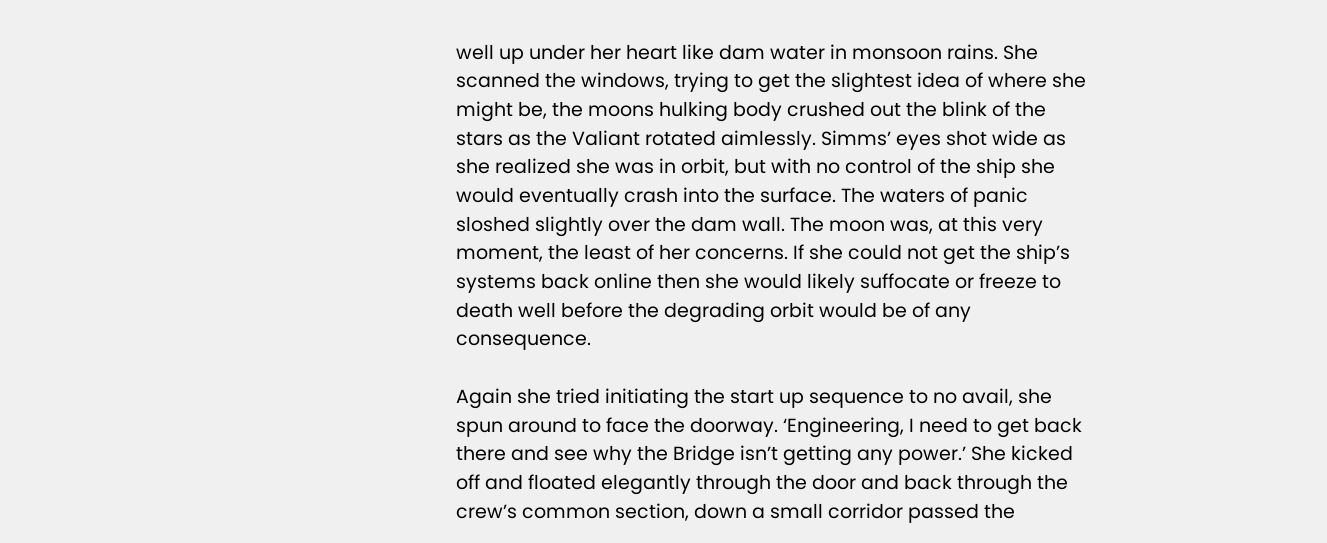well up under her heart like dam water in monsoon rains. She scanned the windows, trying to get the slightest idea of where she might be, the moons hulking body crushed out the blink of the stars as the Valiant rotated aimlessly. Simms’ eyes shot wide as she realized she was in orbit, but with no control of the ship she would eventually crash into the surface. The waters of panic sloshed slightly over the dam wall. The moon was, at this very moment, the least of her concerns. If she could not get the ship’s systems back online then she would likely suffocate or freeze to death well before the degrading orbit would be of any consequence.

Again she tried initiating the start up sequence to no avail, she spun around to face the doorway. ‘Engineering, I need to get back there and see why the Bridge isn’t getting any power.’ She kicked off and floated elegantly through the door and back through the crew’s common section, down a small corridor passed the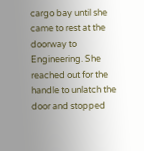cargo bay until she came to rest at the doorway to Engineering. She reached out for the handle to unlatch the door and stopped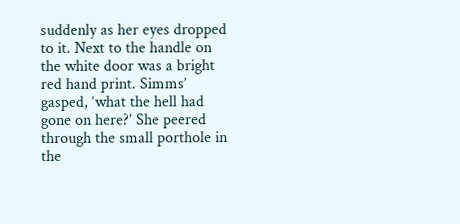suddenly as her eyes dropped to it. Next to the handle on the white door was a bright red hand print. Simms’ gasped, ‘what the hell had gone on here?’ She peered through the small porthole in the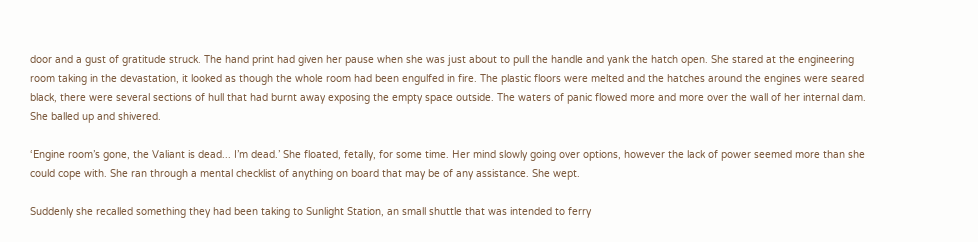door and a gust of gratitude struck. The hand print had given her pause when she was just about to pull the handle and yank the hatch open. She stared at the engineering room taking in the devastation, it looked as though the whole room had been engulfed in fire. The plastic floors were melted and the hatches around the engines were seared black, there were several sections of hull that had burnt away exposing the empty space outside. The waters of panic flowed more and more over the wall of her internal dam. She balled up and shivered.

‘Engine room’s gone, the Valiant is dead... I’m dead.’ She floated, fetally, for some time. Her mind slowly going over options, however the lack of power seemed more than she could cope with. She ran through a mental checklist of anything on board that may be of any assistance. She wept.

Suddenly she recalled something they had been taking to Sunlight Station, an small shuttle that was intended to ferry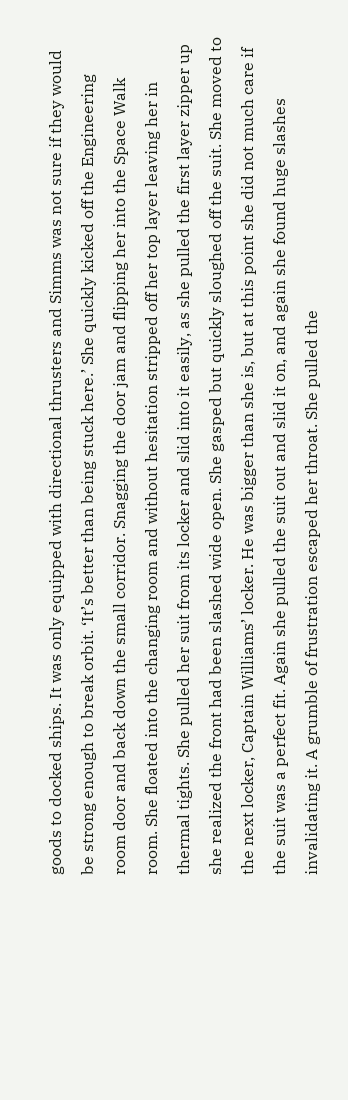goods to docked ships. It was only equipped with directional thrusters and Simms was not sure if they would be strong enough to break orbit. ‘It’s better than being stuck here.’ She quickly kicked off the Engineering room door and back down the small corridor. Snagging the door jam and flipping her into the Space Walk room. She floated into the changing room and without hesitation stripped off her top layer leaving her in thermal tights. She pulled her suit from its locker and slid into it easily, as she pulled the first layer zipper up she realized the front had been slashed wide open. She gasped but quickly sloughed off the suit. She moved to the next locker, Captain Williams’ locker. He was bigger than she is, but at this point she did not much care if the suit was a perfect fit. Again she pulled the suit out and slid it on, and again she found huge slashes invalidating it. A grumble of frustration escaped her throat. She pulled the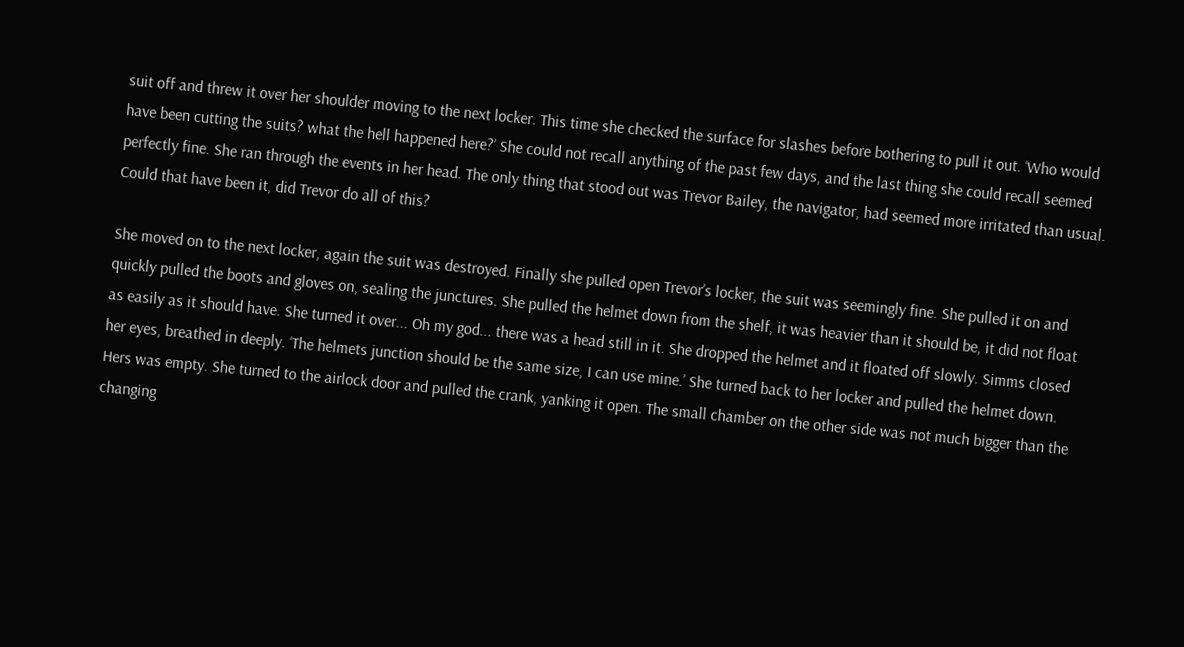suit off and threw it over her shoulder moving to the next locker. This time she checked the surface for slashes before bothering to pull it out. ‘Who would have been cutting the suits? what the hell happened here?’ She could not recall anything of the past few days, and the last thing she could recall seemed perfectly fine. She ran through the events in her head. The only thing that stood out was Trevor Bailey, the navigator, had seemed more irritated than usual. Could that have been it, did Trevor do all of this?

She moved on to the next locker, again the suit was destroyed. Finally she pulled open Trevor’s locker, the suit was seemingly fine. She pulled it on and quickly pulled the boots and gloves on, sealing the junctures. She pulled the helmet down from the shelf, it was heavier than it should be, it did not float as easily as it should have. She turned it over... Oh my god... there was a head still in it. She dropped the helmet and it floated off slowly. Simms closed her eyes, breathed in deeply. ‘The helmets junction should be the same size, I can use mine.’ She turned back to her locker and pulled the helmet down. Hers was empty. She turned to the airlock door and pulled the crank, yanking it open. The small chamber on the other side was not much bigger than the changing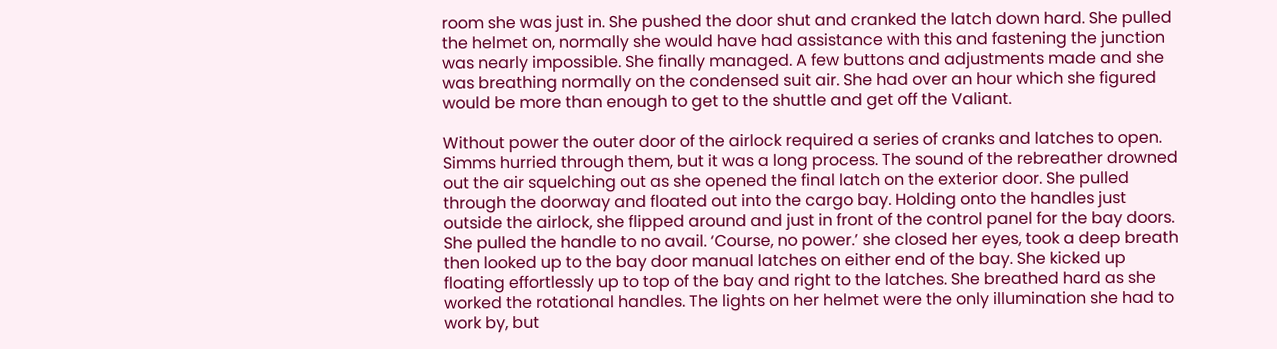room she was just in. She pushed the door shut and cranked the latch down hard. She pulled the helmet on, normally she would have had assistance with this and fastening the junction was nearly impossible. She finally managed. A few buttons and adjustments made and she was breathing normally on the condensed suit air. She had over an hour which she figured would be more than enough to get to the shuttle and get off the Valiant.

Without power the outer door of the airlock required a series of cranks and latches to open. Simms hurried through them, but it was a long process. The sound of the rebreather drowned out the air squelching out as she opened the final latch on the exterior door. She pulled through the doorway and floated out into the cargo bay. Holding onto the handles just outside the airlock, she flipped around and just in front of the control panel for the bay doors. She pulled the handle to no avail. ‘Course, no power.’ she closed her eyes, took a deep breath then looked up to the bay door manual latches on either end of the bay. She kicked up floating effortlessly up to top of the bay and right to the latches. She breathed hard as she worked the rotational handles. The lights on her helmet were the only illumination she had to work by, but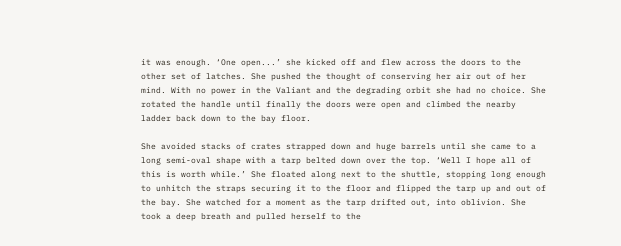it was enough. ‘One open...’ she kicked off and flew across the doors to the other set of latches. She pushed the thought of conserving her air out of her mind. With no power in the Valiant and the degrading orbit she had no choice. She rotated the handle until finally the doors were open and climbed the nearby ladder back down to the bay floor.

She avoided stacks of crates strapped down and huge barrels until she came to a long semi-oval shape with a tarp belted down over the top. ‘Well I hope all of this is worth while.’ She floated along next to the shuttle, stopping long enough to unhitch the straps securing it to the floor and flipped the tarp up and out of the bay. She watched for a moment as the tarp drifted out, into oblivion. She took a deep breath and pulled herself to the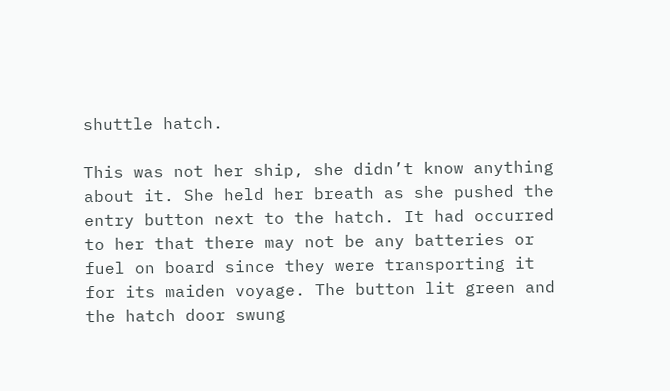shuttle hatch.

This was not her ship, she didn’t know anything about it. She held her breath as she pushed the entry button next to the hatch. It had occurred to her that there may not be any batteries or fuel on board since they were transporting it for its maiden voyage. The button lit green and the hatch door swung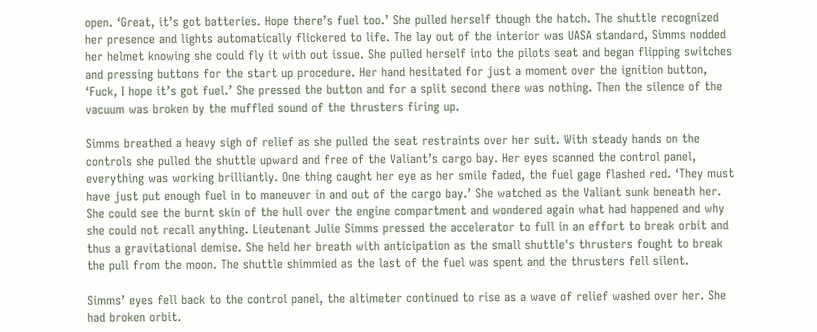open. ‘Great, it’s got batteries. Hope there’s fuel too.’ She pulled herself though the hatch. The shuttle recognized her presence and lights automatically flickered to life. The lay out of the interior was UASA standard, Simms nodded her helmet knowing she could fly it with out issue. She pulled herself into the pilots seat and began flipping switches and pressing buttons for the start up procedure. Her hand hesitated for just a moment over the ignition button, ‘Fuck, I hope it’s got fuel.’ She pressed the button and for a split second there was nothing. Then the silence of the vacuum was broken by the muffled sound of the thrusters firing up.

Simms breathed a heavy sigh of relief as she pulled the seat restraints over her suit. With steady hands on the controls she pulled the shuttle upward and free of the Valiant’s cargo bay. Her eyes scanned the control panel, everything was working brilliantly. One thing caught her eye as her smile faded, the fuel gage flashed red. ‘They must have just put enough fuel in to maneuver in and out of the cargo bay.’ She watched as the Valiant sunk beneath her. She could see the burnt skin of the hull over the engine compartment and wondered again what had happened and why she could not recall anything. Lieutenant Julie Simms pressed the accelerator to full in an effort to break orbit and thus a gravitational demise. She held her breath with anticipation as the small shuttle's thrusters fought to break the pull from the moon. The shuttle shimmied as the last of the fuel was spent and the thrusters fell silent.

Simms’ eyes fell back to the control panel, the altimeter continued to rise as a wave of relief washed over her. She had broken orbit.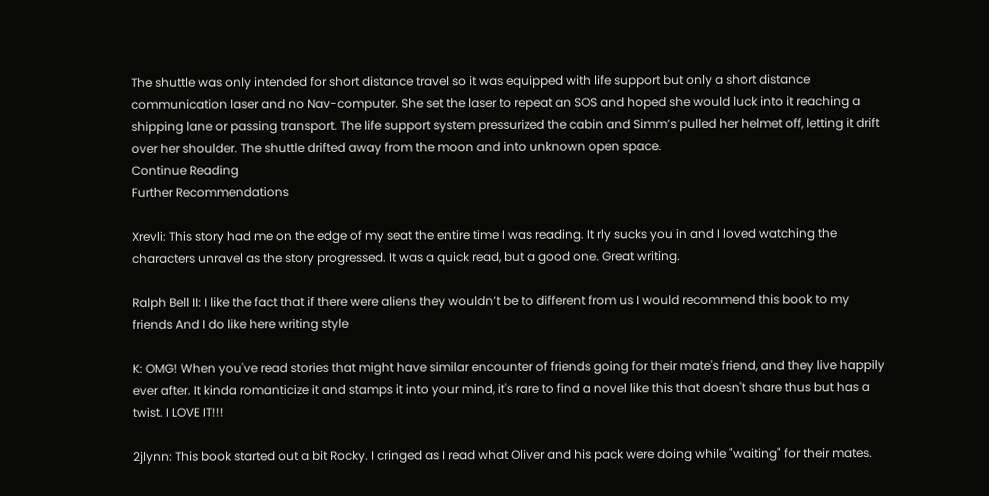The shuttle was only intended for short distance travel so it was equipped with life support but only a short distance communication laser and no Nav-computer. She set the laser to repeat an SOS and hoped she would luck into it reaching a shipping lane or passing transport. The life support system pressurized the cabin and Simm’s pulled her helmet off, letting it drift over her shoulder. The shuttle drifted away from the moon and into unknown open space.
Continue Reading
Further Recommendations

Xrevli: This story had me on the edge of my seat the entire time I was reading. It rly sucks you in and I loved watching the characters unravel as the story progressed. It was a quick read, but a good one. Great writing.

Ralph Bell II: I like the fact that if there were aliens they wouldn’t be to different from us I would recommend this book to my friends And I do like here writing style

K: OMG! When you've read stories that might have similar encounter of friends going for their mate's friend, and they live happily ever after. It kinda romanticize it and stamps it into your mind, it's rare to find a novel like this that doesn't share thus but has a twist. I LOVE IT!!!

2jlynn: This book started out a bit Rocky. I cringed as I read what Oliver and his pack were doing while "waiting" for their mates.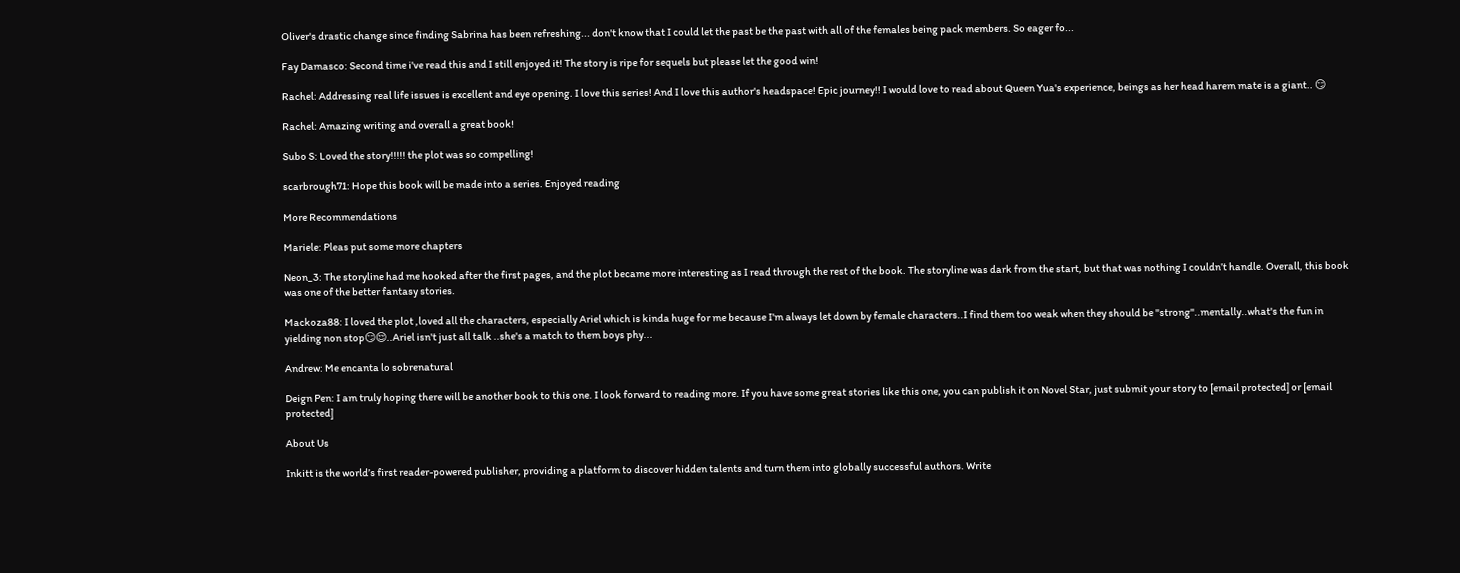Oliver's drastic change since finding Sabrina has been refreshing... don't know that I could let the past be the past with all of the females being pack members. So eager fo...

Fay Damasco: Second time i've read this and I still enjoyed it! The story is ripe for sequels but please let the good win!

Rachel: Addressing real life issues is excellent and eye opening. I love this series! And I love this author's headspace! Epic journey!! I would love to read about Queen Yua's experience, beings as her head harem mate is a giant.. 😏

Rachel: Amazing writing and overall a great book!

Subo S: Loved the story!!!!! the plot was so compelling!

scarbrough71: Hope this book will be made into a series. Enjoyed reading

More Recommendations

Mariele: Pleas put some more chapters

Neon_3: The storyline had me hooked after the first pages, and the plot became more interesting as I read through the rest of the book. The storyline was dark from the start, but that was nothing I couldn’t handle. Overall, this book was one of the better fantasy stories.

Mackoza88: I loved the plot ,loved all the characters, especially Ariel which is kinda huge for me because I'm always let down by female characters..I find them too weak when they should be "strong"..mentally..what's the fun in yielding non stop😏😌..Ariel isn't just all talk ..she's a match to them boys phy...

Andrew: Me encanta lo sobrenatural

Deign Pen: I am truly hoping there will be another book to this one. I look forward to reading more. If you have some great stories like this one, you can publish it on Novel Star, just submit your story to [email protected] or [email protected]

About Us

Inkitt is the world’s first reader-powered publisher, providing a platform to discover hidden talents and turn them into globally successful authors. Write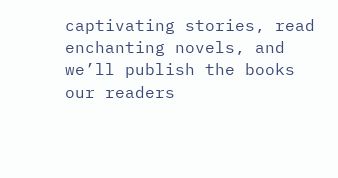captivating stories, read enchanting novels, and we’ll publish the books our readers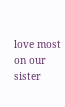love most on our sister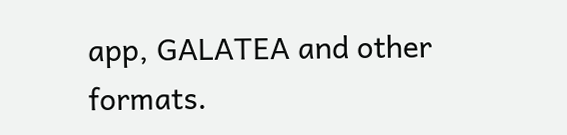app, GALATEA and other formats.